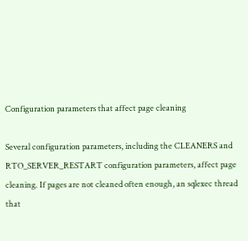Configuration parameters that affect page cleaning

Several configuration parameters, including the CLEANERS and RTO_SERVER_RESTART configuration parameters, affect page cleaning. If pages are not cleaned often enough, an sqlexec thread that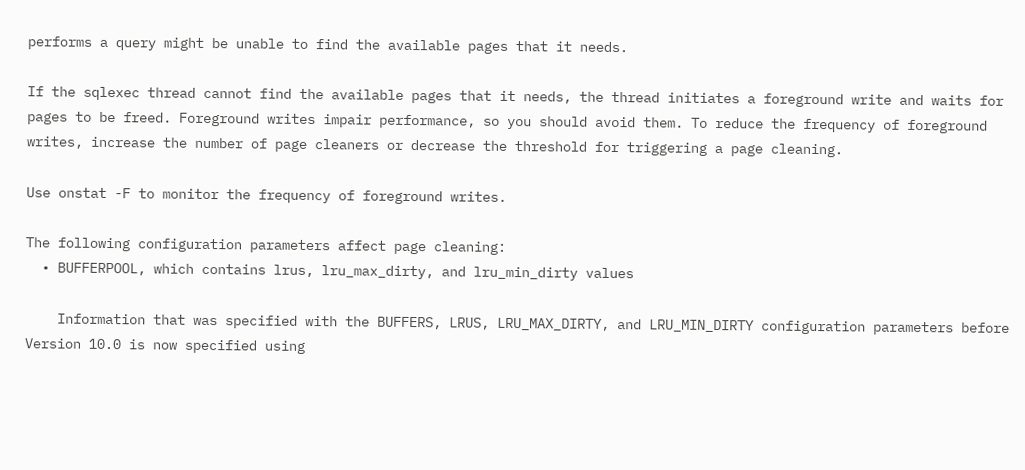performs a query might be unable to find the available pages that it needs.

If the sqlexec thread cannot find the available pages that it needs, the thread initiates a foreground write and waits for pages to be freed. Foreground writes impair performance, so you should avoid them. To reduce the frequency of foreground writes, increase the number of page cleaners or decrease the threshold for triggering a page cleaning.

Use onstat -F to monitor the frequency of foreground writes.

The following configuration parameters affect page cleaning:
  • BUFFERPOOL, which contains lrus, lru_max_dirty, and lru_min_dirty values

    Information that was specified with the BUFFERS, LRUS, LRU_MAX_DIRTY, and LRU_MIN_DIRTY configuration parameters before Version 10.0 is now specified using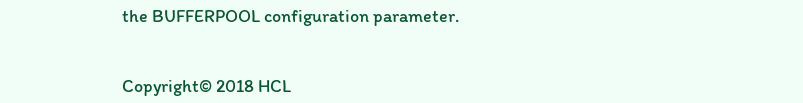the BUFFERPOOL configuration parameter.


Copyright© 2018 HCL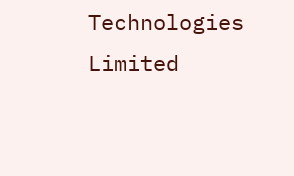Technologies Limited